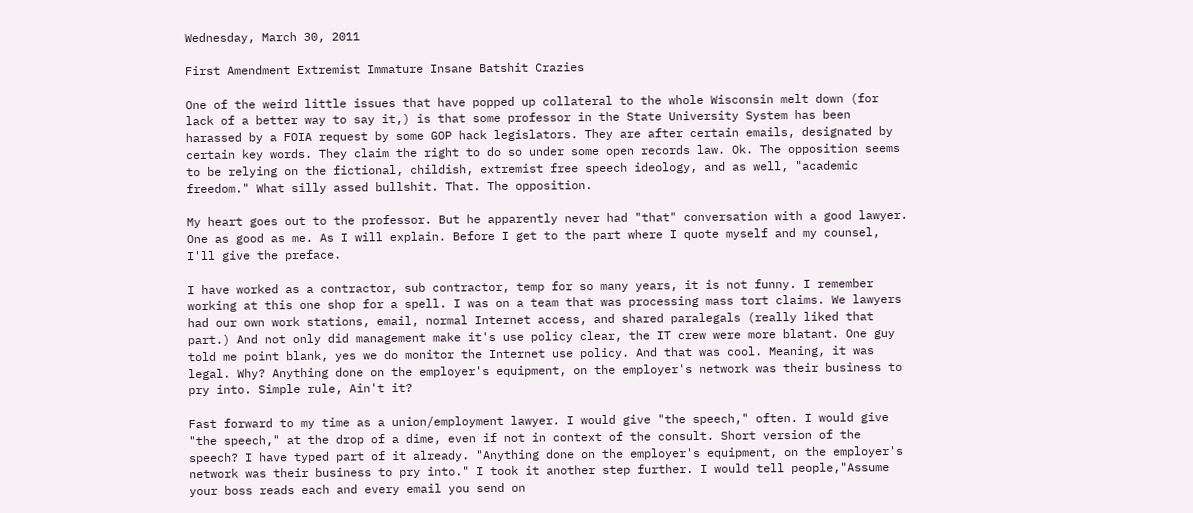Wednesday, March 30, 2011

First Amendment Extremist Immature Insane Batshit Crazies

One of the weird little issues that have popped up collateral to the whole Wisconsin melt down (for lack of a better way to say it,) is that some professor in the State University System has been harassed by a FOIA request by some GOP hack legislators. They are after certain emails, designated by certain key words. They claim the right to do so under some open records law. Ok. The opposition seems to be relying on the fictional, childish, extremist free speech ideology, and as well, "academic freedom." What silly assed bullshit. That. The opposition.

My heart goes out to the professor. But he apparently never had "that" conversation with a good lawyer. One as good as me. As I will explain. Before I get to the part where I quote myself and my counsel, I'll give the preface.

I have worked as a contractor, sub contractor, temp for so many years, it is not funny. I remember working at this one shop for a spell. I was on a team that was processing mass tort claims. We lawyers had our own work stations, email, normal Internet access, and shared paralegals (really liked that part.) And not only did management make it's use policy clear, the IT crew were more blatant. One guy told me point blank, yes we do monitor the Internet use policy. And that was cool. Meaning, it was legal. Why? Anything done on the employer's equipment, on the employer's network was their business to pry into. Simple rule, Ain't it?

Fast forward to my time as a union/employment lawyer. I would give "the speech," often. I would give "the speech," at the drop of a dime, even if not in context of the consult. Short version of the speech? I have typed part of it already. "Anything done on the employer's equipment, on the employer's network was their business to pry into." I took it another step further. I would tell people,"Assume your boss reads each and every email you send on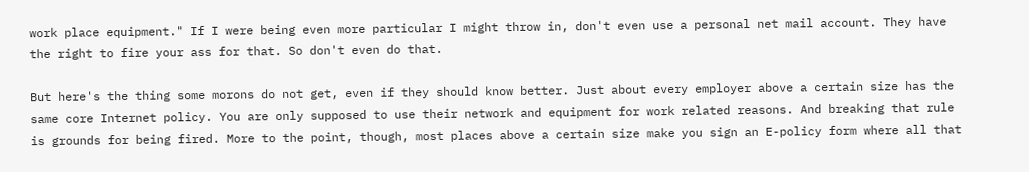work place equipment." If I were being even more particular I might throw in, don't even use a personal net mail account. They have the right to fire your ass for that. So don't even do that.

But here's the thing some morons do not get, even if they should know better. Just about every employer above a certain size has the same core Internet policy. You are only supposed to use their network and equipment for work related reasons. And breaking that rule is grounds for being fired. More to the point, though, most places above a certain size make you sign an E-policy form where all that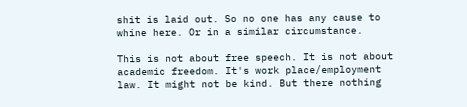shit is laid out. So no one has any cause to whine here. Or in a similar circumstance.

This is not about free speech. It is not about academic freedom. It's work place/employment law. It might not be kind. But there nothing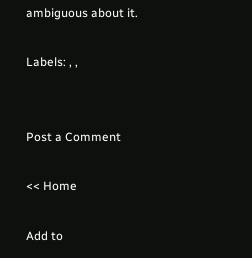ambiguous about it.

Labels: , ,


Post a Comment

<< Home

Add to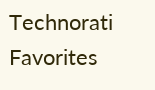Technorati Favorites